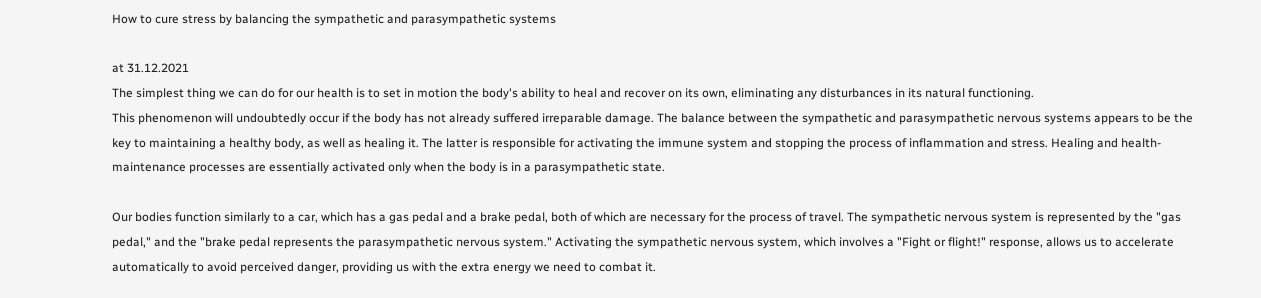How to cure stress by balancing the sympathetic and parasympathetic systems

at 31.12.2021
The simplest thing we can do for our health is to set in motion the body's ability to heal and recover on its own, eliminating any disturbances in its natural functioning.
This phenomenon will undoubtedly occur if the body has not already suffered irreparable damage. The balance between the sympathetic and parasympathetic nervous systems appears to be the key to maintaining a healthy body, as well as healing it. The latter is responsible for activating the immune system and stopping the process of inflammation and stress. Healing and health-maintenance processes are essentially activated only when the body is in a parasympathetic state.

Our bodies function similarly to a car, which has a gas pedal and a brake pedal, both of which are necessary for the process of travel. The sympathetic nervous system is represented by the "gas pedal," and the "brake pedal represents the parasympathetic nervous system." Activating the sympathetic nervous system, which involves a "Fight or flight!" response, allows us to accelerate automatically to avoid perceived danger, providing us with the extra energy we need to combat it.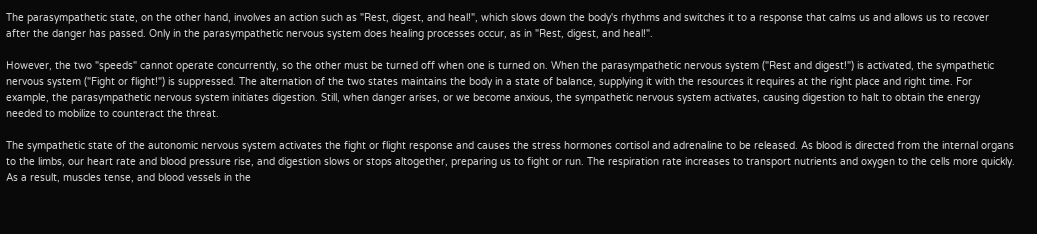The parasympathetic state, on the other hand, involves an action such as "Rest, digest, and heal!", which slows down the body's rhythms and switches it to a response that calms us and allows us to recover after the danger has passed. Only in the parasympathetic nervous system does healing processes occur, as in "Rest, digest, and heal!".

However, the two "speeds" cannot operate concurrently, so the other must be turned off when one is turned on. When the parasympathetic nervous system ("Rest and digest!") is activated, the sympathetic nervous system ("Fight or flight!") is suppressed. The alternation of the two states maintains the body in a state of balance, supplying it with the resources it requires at the right place and right time. For example, the parasympathetic nervous system initiates digestion. Still, when danger arises, or we become anxious, the sympathetic nervous system activates, causing digestion to halt to obtain the energy needed to mobilize to counteract the threat.

The sympathetic state of the autonomic nervous system activates the fight or flight response and causes the stress hormones cortisol and adrenaline to be released. As blood is directed from the internal organs to the limbs, our heart rate and blood pressure rise, and digestion slows or stops altogether, preparing us to fight or run. The respiration rate increases to transport nutrients and oxygen to the cells more quickly. As a result, muscles tense, and blood vessels in the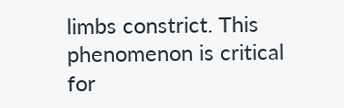limbs constrict. This phenomenon is critical for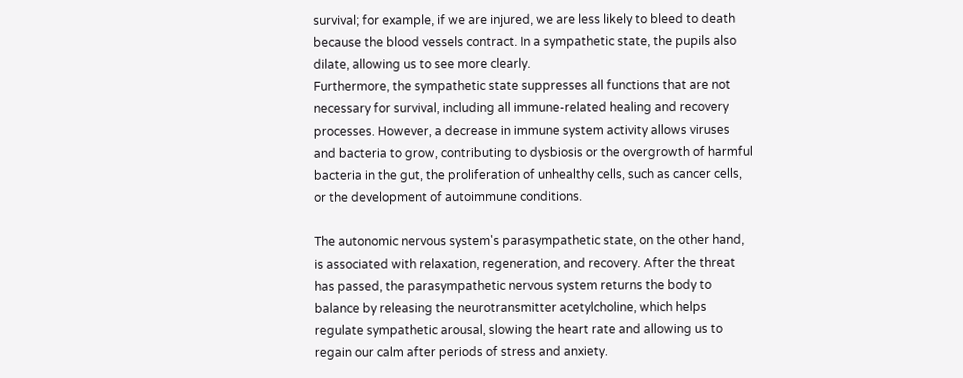survival; for example, if we are injured, we are less likely to bleed to death because the blood vessels contract. In a sympathetic state, the pupils also dilate, allowing us to see more clearly.
Furthermore, the sympathetic state suppresses all functions that are not necessary for survival, including all immune-related healing and recovery processes. However, a decrease in immune system activity allows viruses and bacteria to grow, contributing to dysbiosis or the overgrowth of harmful bacteria in the gut, the proliferation of unhealthy cells, such as cancer cells, or the development of autoimmune conditions.

The autonomic nervous system's parasympathetic state, on the other hand, is associated with relaxation, regeneration, and recovery. After the threat has passed, the parasympathetic nervous system returns the body to balance by releasing the neurotransmitter acetylcholine, which helps regulate sympathetic arousal, slowing the heart rate and allowing us to regain our calm after periods of stress and anxiety.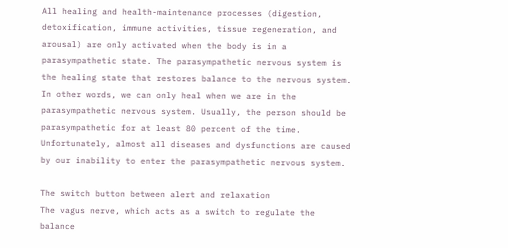All healing and health-maintenance processes (digestion, detoxification, immune activities, tissue regeneration, and arousal) are only activated when the body is in a parasympathetic state. The parasympathetic nervous system is the healing state that restores balance to the nervous system. In other words, we can only heal when we are in the parasympathetic nervous system. Usually, the person should be parasympathetic for at least 80 percent of the time. Unfortunately, almost all diseases and dysfunctions are caused by our inability to enter the parasympathetic nervous system.

The switch button between alert and relaxation
The vagus nerve, which acts as a switch to regulate the balance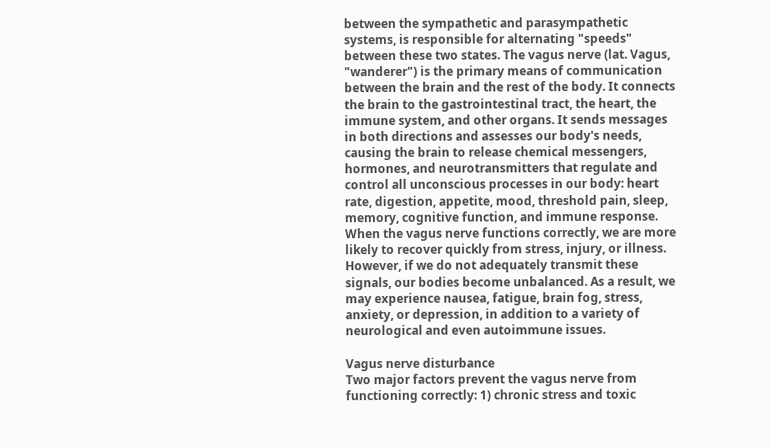between the sympathetic and parasympathetic systems, is responsible for alternating "speeds" between these two states. The vagus nerve (lat. Vagus, "wanderer") is the primary means of communication between the brain and the rest of the body. It connects the brain to the gastrointestinal tract, the heart, the immune system, and other organs. It sends messages in both directions and assesses our body's needs, causing the brain to release chemical messengers, hormones, and neurotransmitters that regulate and control all unconscious processes in our body: heart rate, digestion, appetite, mood, threshold pain, sleep, memory, cognitive function, and immune response.
When the vagus nerve functions correctly, we are more likely to recover quickly from stress, injury, or illness. However, if we do not adequately transmit these signals, our bodies become unbalanced. As a result, we may experience nausea, fatigue, brain fog, stress, anxiety, or depression, in addition to a variety of neurological and even autoimmune issues.

Vagus nerve disturbance
Two major factors prevent the vagus nerve from functioning correctly: 1) chronic stress and toxic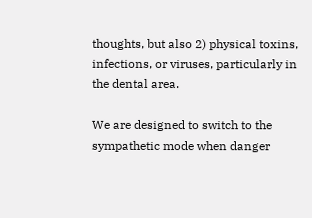thoughts, but also 2) physical toxins, infections, or viruses, particularly in the dental area.

We are designed to switch to the sympathetic mode when danger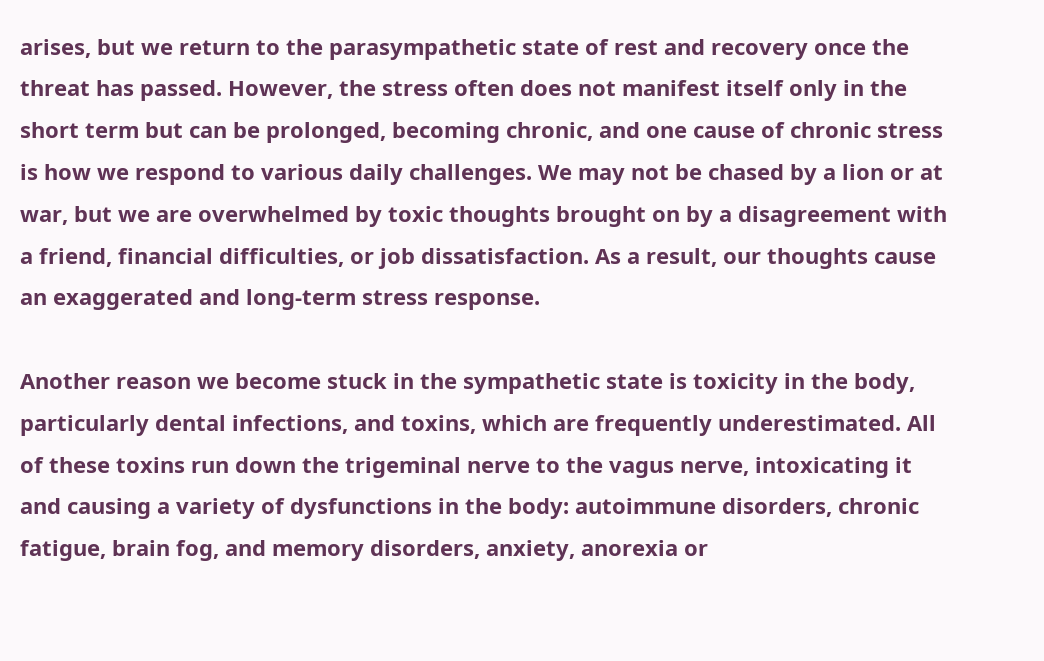arises, but we return to the parasympathetic state of rest and recovery once the threat has passed. However, the stress often does not manifest itself only in the short term but can be prolonged, becoming chronic, and one cause of chronic stress is how we respond to various daily challenges. We may not be chased by a lion or at war, but we are overwhelmed by toxic thoughts brought on by a disagreement with a friend, financial difficulties, or job dissatisfaction. As a result, our thoughts cause an exaggerated and long-term stress response.

Another reason we become stuck in the sympathetic state is toxicity in the body, particularly dental infections, and toxins, which are frequently underestimated. All of these toxins run down the trigeminal nerve to the vagus nerve, intoxicating it and causing a variety of dysfunctions in the body: autoimmune disorders, chronic fatigue, brain fog, and memory disorders, anxiety, anorexia or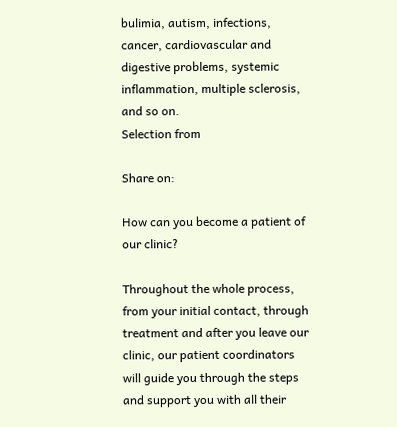bulimia, autism, infections, cancer, cardiovascular and digestive problems, systemic inflammation, multiple sclerosis, and so on.
Selection from

Share on:

How can you become a patient of our clinic?

Throughout the whole process, from your initial contact, through treatment and after you leave our clinic, our patient coordinators will guide you through the steps and support you with all their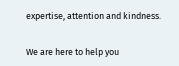expertise, attention and kindness.


We are here to help you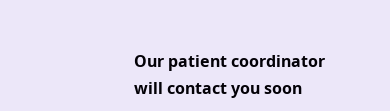Our patient coordinator will contact you soon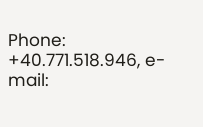Phone: +40.771.518.946, e-mail: